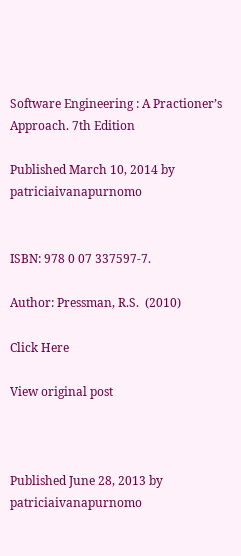Software Engineering : A Practioner’s Approach. 7th Edition

Published March 10, 2014 by patriciaivanapurnomo


ISBN: 978 0 07 337597-7.

Author: Pressman, R.S.  (2010)

Click Here

View original post



Published June 28, 2013 by patriciaivanapurnomo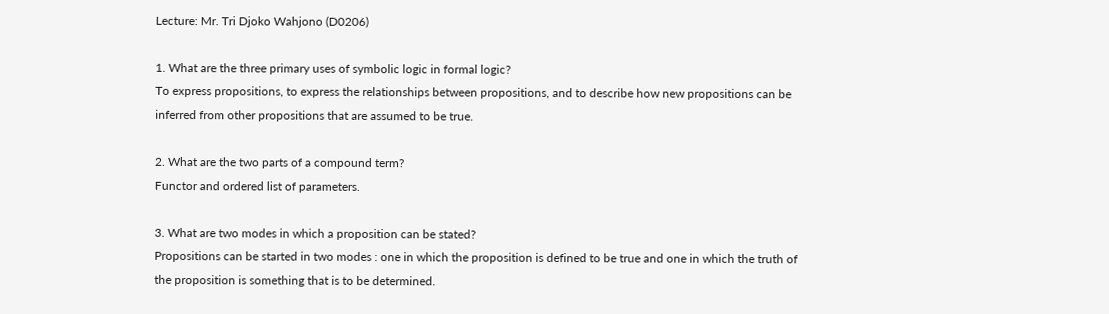Lecture: Mr. Tri Djoko Wahjono (D0206)

1. What are the three primary uses of symbolic logic in formal logic?
To express propositions, to express the relationships between propositions, and to describe how new propositions can be inferred from other propositions that are assumed to be true.

2. What are the two parts of a compound term?
Functor and ordered list of parameters.

3. What are two modes in which a proposition can be stated?
Propositions can be started in two modes : one in which the proposition is defined to be true and one in which the truth of the proposition is something that is to be determined.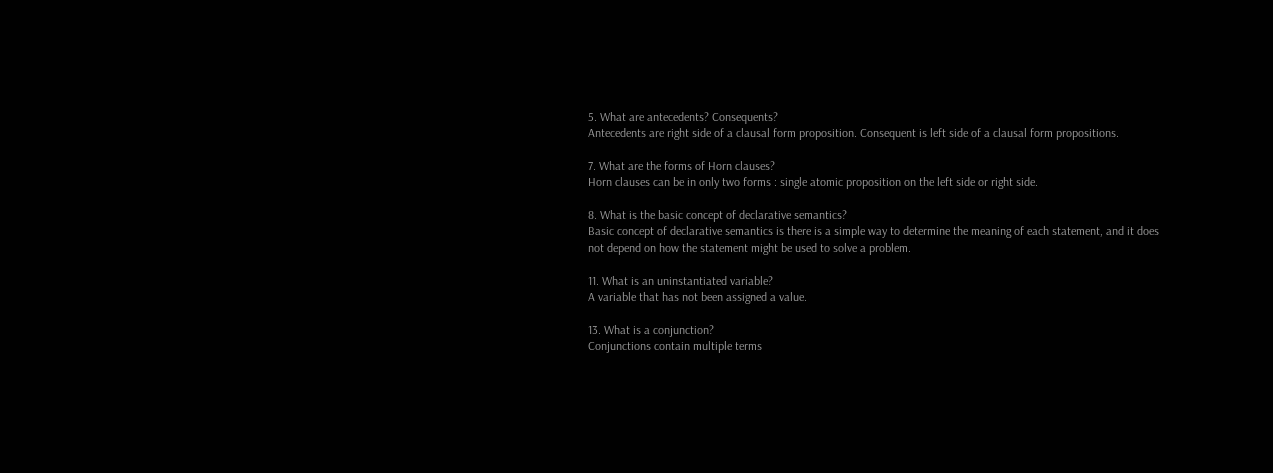5. What are antecedents? Consequents?
Antecedents are right side of a clausal form proposition. Consequent is left side of a clausal form propositions.

7. What are the forms of Horn clauses?
Horn clauses can be in only two forms : single atomic proposition on the left side or right side.

8. What is the basic concept of declarative semantics?
Basic concept of declarative semantics is there is a simple way to determine the meaning of each statement, and it does not depend on how the statement might be used to solve a problem.

11. What is an uninstantiated variable?
A variable that has not been assigned a value.

13. What is a conjunction?
Conjunctions contain multiple terms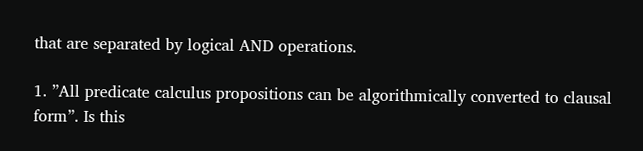that are separated by logical AND operations.

1. ”All predicate calculus propositions can be algorithmically converted to clausal form”. Is this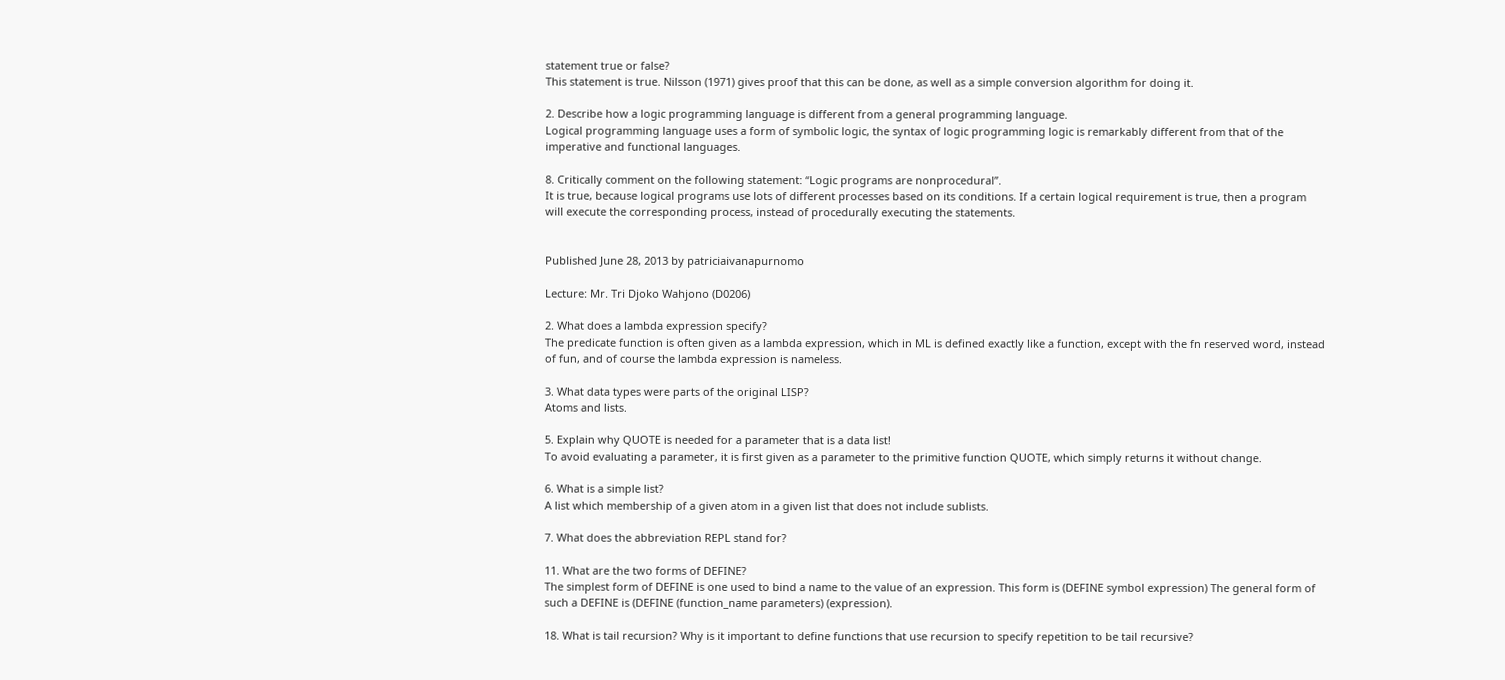statement true or false?
This statement is true. Nilsson (1971) gives proof that this can be done, as well as a simple conversion algorithm for doing it.

2. Describe how a logic programming language is different from a general programming language.
Logical programming language uses a form of symbolic logic, the syntax of logic programming logic is remarkably different from that of the imperative and functional languages.

8. Critically comment on the following statement: “Logic programs are nonprocedural”.
It is true, because logical programs use lots of different processes based on its conditions. If a certain logical requirement is true, then a program will execute the corresponding process, instead of procedurally executing the statements.


Published June 28, 2013 by patriciaivanapurnomo

Lecture: Mr. Tri Djoko Wahjono (D0206)

2. What does a lambda expression specify?
The predicate function is often given as a lambda expression, which in ML is defined exactly like a function, except with the fn reserved word, instead of fun, and of course the lambda expression is nameless.

3. What data types were parts of the original LISP?
Atoms and lists.

5. Explain why QUOTE is needed for a parameter that is a data list!
To avoid evaluating a parameter, it is first given as a parameter to the primitive function QUOTE, which simply returns it without change.

6. What is a simple list?
A list which membership of a given atom in a given list that does not include sublists.

7. What does the abbreviation REPL stand for?

11. What are the two forms of DEFINE?
The simplest form of DEFINE is one used to bind a name to the value of an expression. This form is (DEFINE symbol expression) The general form of such a DEFINE is (DEFINE (function_name parameters) (expression).

18. What is tail recursion? Why is it important to define functions that use recursion to specify repetition to be tail recursive?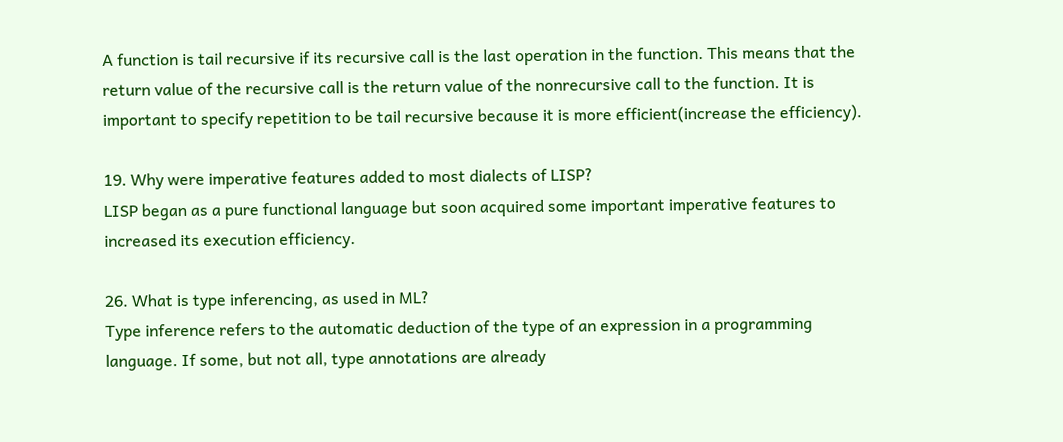A function is tail recursive if its recursive call is the last operation in the function. This means that the return value of the recursive call is the return value of the nonrecursive call to the function. It is important to specify repetition to be tail recursive because it is more efficient(increase the efficiency).

19. Why were imperative features added to most dialects of LISP?
LISP began as a pure functional language but soon acquired some important imperative features to increased its execution efficiency.

26. What is type inferencing, as used in ML?
Type inference refers to the automatic deduction of the type of an expression in a programming language. If some, but not all, type annotations are already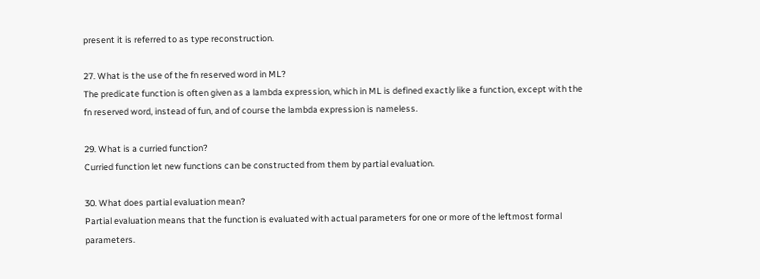present it is referred to as type reconstruction.

27. What is the use of the fn reserved word in ML?
The predicate function is often given as a lambda expression, which in ML is defined exactly like a function, except with the fn reserved word, instead of fun, and of course the lambda expression is nameless.

29. What is a curried function?
Curried function let new functions can be constructed from them by partial evaluation.

30. What does partial evaluation mean?
Partial evaluation means that the function is evaluated with actual parameters for one or more of the leftmost formal parameters.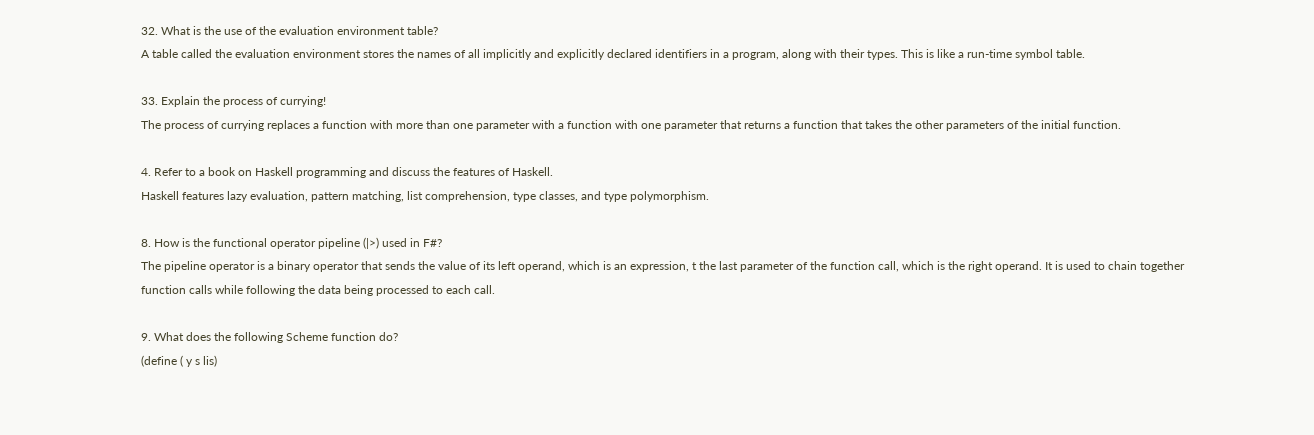32. What is the use of the evaluation environment table?
A table called the evaluation environment stores the names of all implicitly and explicitly declared identifiers in a program, along with their types. This is like a run-time symbol table.

33. Explain the process of currying!
The process of currying replaces a function with more than one parameter with a function with one parameter that returns a function that takes the other parameters of the initial function.

4. Refer to a book on Haskell programming and discuss the features of Haskell.
Haskell features lazy evaluation, pattern matching, list comprehension, type classes, and type polymorphism.

8. How is the functional operator pipeline (|>) used in F#?
The pipeline operator is a binary operator that sends the value of its left operand, which is an expression, t the last parameter of the function call, which is the right operand. It is used to chain together function calls while following the data being processed to each call.

9. What does the following Scheme function do?
(define ( y s lis)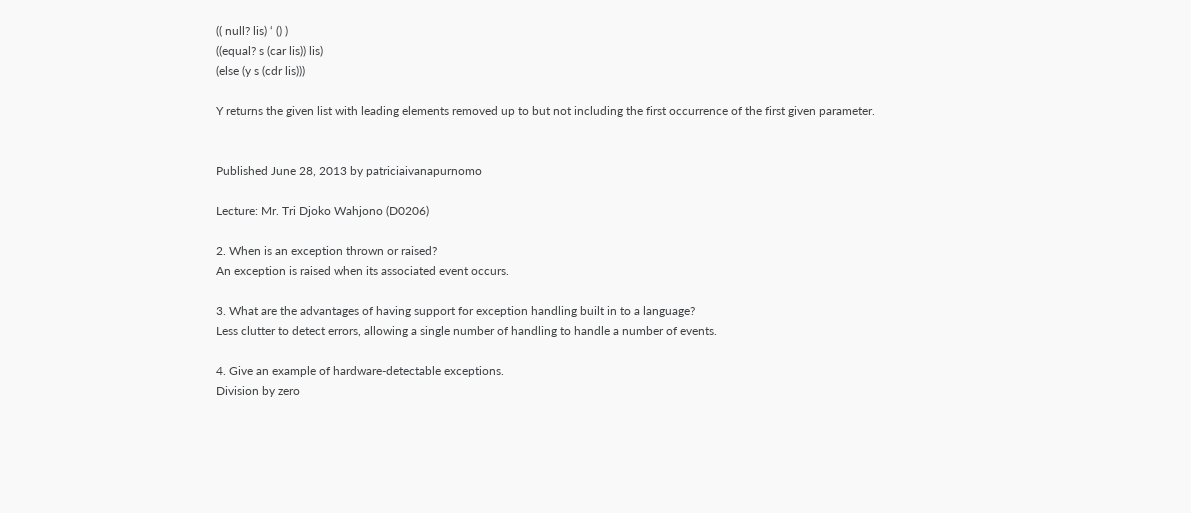(( null? lis) ‘ () )
((equal? s (car lis)) lis)
(else (y s (cdr lis)))

Y returns the given list with leading elements removed up to but not including the first occurrence of the first given parameter.


Published June 28, 2013 by patriciaivanapurnomo

Lecture: Mr. Tri Djoko Wahjono (D0206)

2. When is an exception thrown or raised?
An exception is raised when its associated event occurs.

3. What are the advantages of having support for exception handling built in to a language?
Less clutter to detect errors, allowing a single number of handling to handle a number of events.

4. Give an example of hardware-detectable exceptions.
Division by zero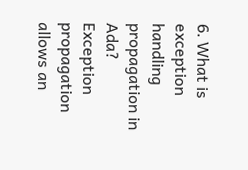6. What is exception handling propagation in Ada?
Exception propagation allows an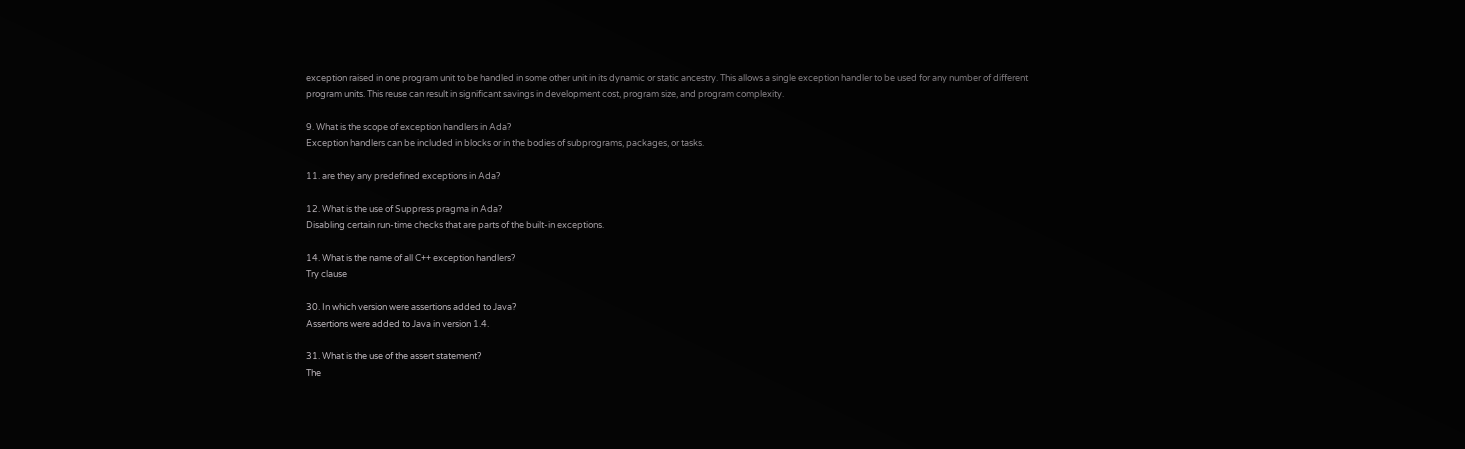exception raised in one program unit to be handled in some other unit in its dynamic or static ancestry. This allows a single exception handler to be used for any number of different program units. This reuse can result in significant savings in development cost, program size, and program complexity.

9. What is the scope of exception handlers in Ada?
Exception handlers can be included in blocks or in the bodies of subprograms, packages, or tasks.

11. are they any predefined exceptions in Ada?

12. What is the use of Suppress pragma in Ada?
Disabling certain run-time checks that are parts of the built-in exceptions.

14. What is the name of all C++ exception handlers?
Try clause

30. In which version were assertions added to Java?
Assertions were added to Java in version 1.4.

31. What is the use of the assert statement?
The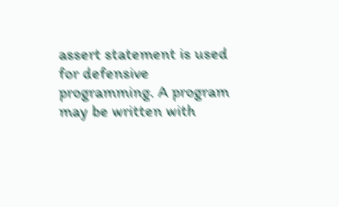assert statement is used for defensive programming. A program may be written with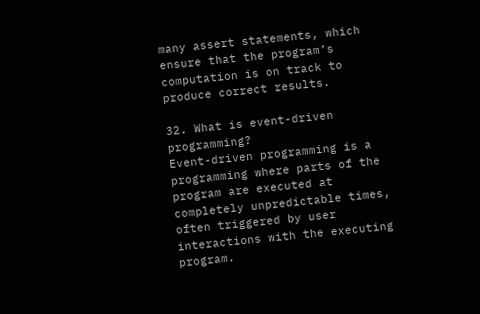many assert statements, which ensure that the program’s computation is on track to produce correct results.

32. What is event-driven programming?
Event-driven programming is a programming where parts of the program are executed at completely unpredictable times, often triggered by user interactions with the executing program.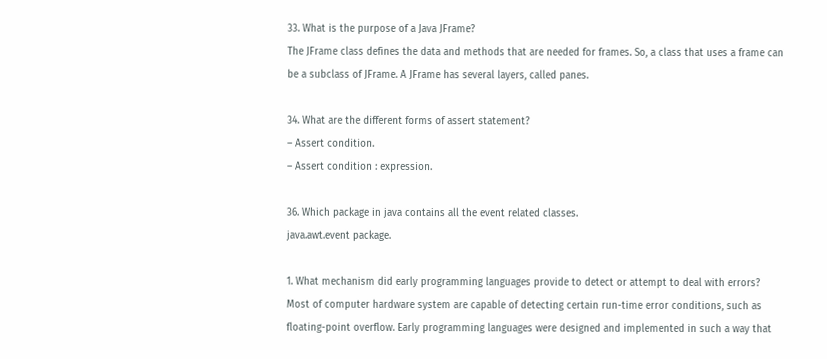33. What is the purpose of a Java JFrame?
The JFrame class defines the data and methods that are needed for frames. So, a class that uses a frame can be a subclass of JFrame. A JFrame has several layers, called panes.

34. What are the different forms of assert statement?
– Assert condition.
– Assert condition : expression.

36. Which package in java contains all the event related classes.
java.awt.event package.

1. What mechanism did early programming languages provide to detect or attempt to deal with errors?
Most of computer hardware system are capable of detecting certain run-time error conditions, such as floating-point overflow. Early programming languages were designed and implemented in such a way that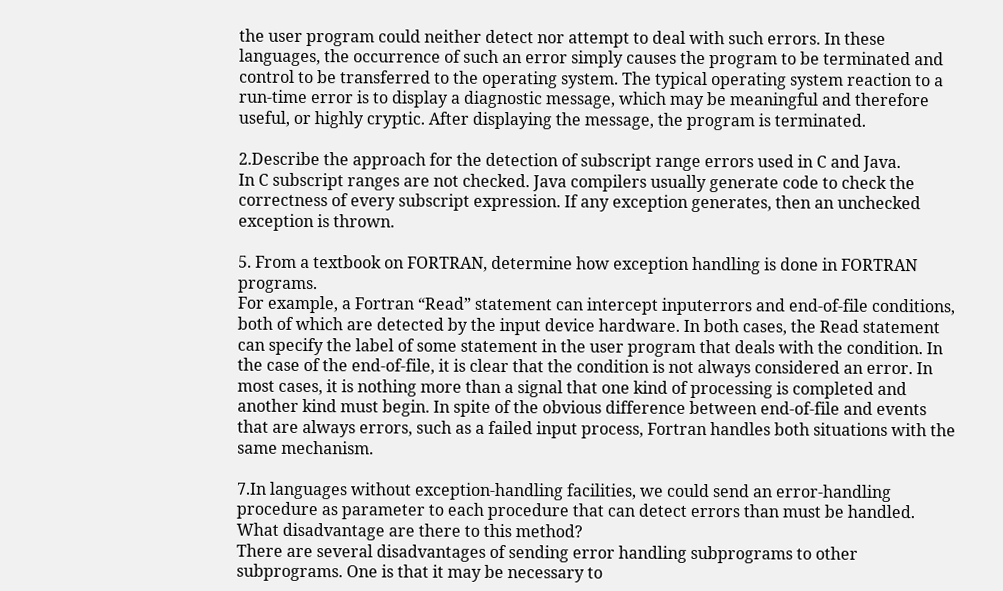the user program could neither detect nor attempt to deal with such errors. In these languages, the occurrence of such an error simply causes the program to be terminated and control to be transferred to the operating system. The typical operating system reaction to a run-time error is to display a diagnostic message, which may be meaningful and therefore useful, or highly cryptic. After displaying the message, the program is terminated.

2.Describe the approach for the detection of subscript range errors used in C and Java.
In C subscript ranges are not checked. Java compilers usually generate code to check the correctness of every subscript expression. If any exception generates, then an unchecked exception is thrown.

5. From a textbook on FORTRAN, determine how exception handling is done in FORTRAN programs.
For example, a Fortran “Read” statement can intercept inputerrors and end-of-file conditions, both of which are detected by the input device hardware. In both cases, the Read statement can specify the label of some statement in the user program that deals with the condition. In the case of the end-of-file, it is clear that the condition is not always considered an error. In most cases, it is nothing more than a signal that one kind of processing is completed and another kind must begin. In spite of the obvious difference between end-of-file and events that are always errors, such as a failed input process, Fortran handles both situations with the same mechanism.

7.In languages without exception-handling facilities, we could send an error-handling procedure as parameter to each procedure that can detect errors than must be handled. What disadvantage are there to this method?
There are several disadvantages of sending error handling subprograms to other subprograms. One is that it may be necessary to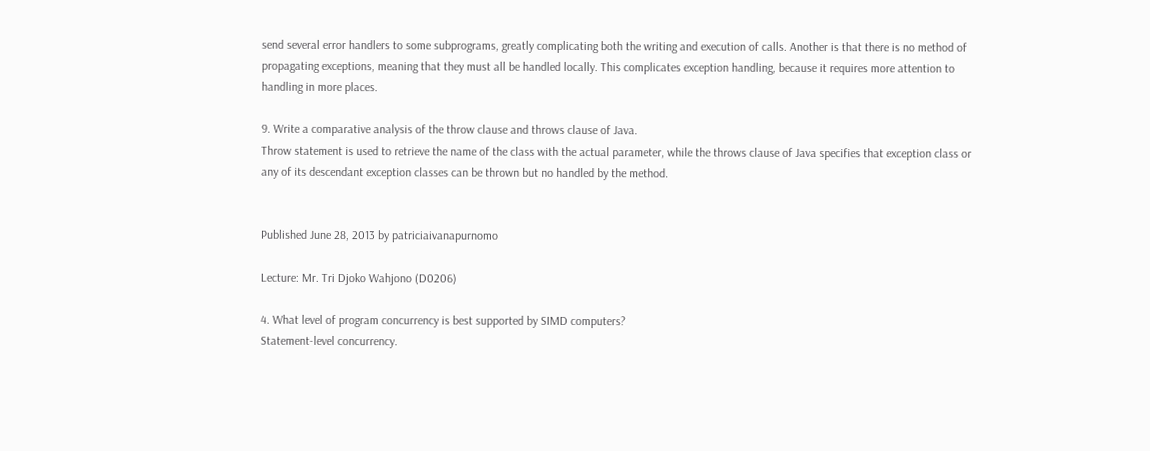send several error handlers to some subprograms, greatly complicating both the writing and execution of calls. Another is that there is no method of propagating exceptions, meaning that they must all be handled locally. This complicates exception handling, because it requires more attention to handling in more places.

9. Write a comparative analysis of the throw clause and throws clause of Java.
Throw statement is used to retrieve the name of the class with the actual parameter, while the throws clause of Java specifies that exception class or any of its descendant exception classes can be thrown but no handled by the method.


Published June 28, 2013 by patriciaivanapurnomo

Lecture: Mr. Tri Djoko Wahjono (D0206)

4. What level of program concurrency is best supported by SIMD computers?
Statement-level concurrency.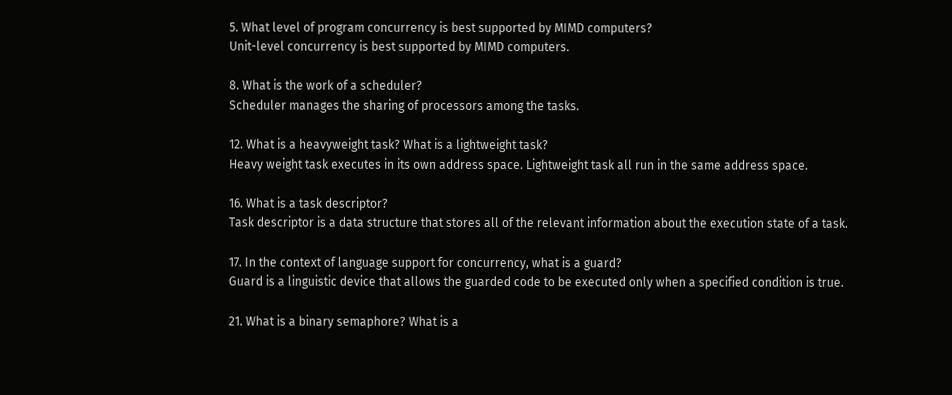5. What level of program concurrency is best supported by MIMD computers?
Unit-level concurrency is best supported by MIMD computers.

8. What is the work of a scheduler?
Scheduler manages the sharing of processors among the tasks.

12. What is a heavyweight task? What is a lightweight task?
Heavy weight task executes in its own address space. Lightweight task all run in the same address space.

16. What is a task descriptor?
Task descriptor is a data structure that stores all of the relevant information about the execution state of a task.

17. In the context of language support for concurrency, what is a guard?
Guard is a linguistic device that allows the guarded code to be executed only when a specified condition is true.

21. What is a binary semaphore? What is a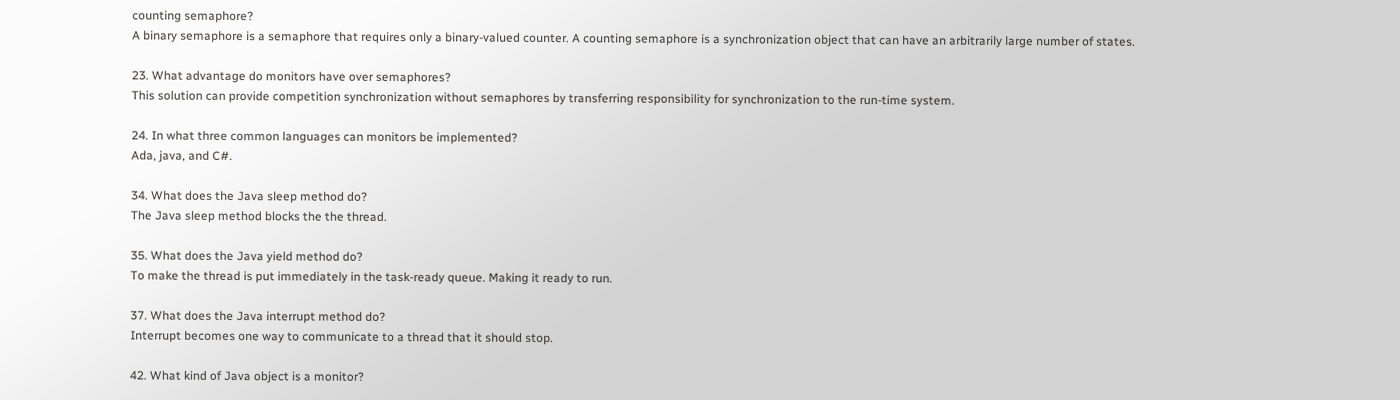counting semaphore?
A binary semaphore is a semaphore that requires only a binary-valued counter. A counting semaphore is a synchronization object that can have an arbitrarily large number of states.

23. What advantage do monitors have over semaphores?
This solution can provide competition synchronization without semaphores by transferring responsibility for synchronization to the run-time system.

24. In what three common languages can monitors be implemented?
Ada, java, and C#.

34. What does the Java sleep method do?
The Java sleep method blocks the the thread.

35. What does the Java yield method do?
To make the thread is put immediately in the task-ready queue. Making it ready to run.

37. What does the Java interrupt method do?
Interrupt becomes one way to communicate to a thread that it should stop.

42. What kind of Java object is a monitor?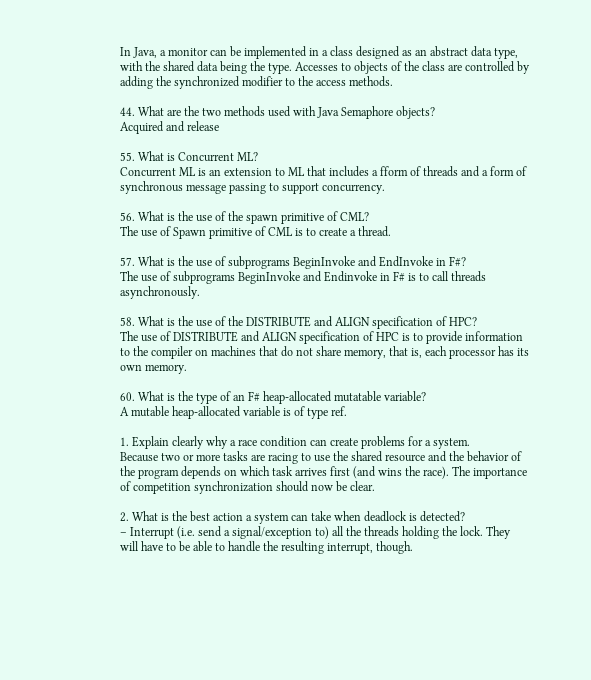In Java, a monitor can be implemented in a class designed as an abstract data type, with the shared data being the type. Accesses to objects of the class are controlled by adding the synchronized modifier to the access methods.

44. What are the two methods used with Java Semaphore objects?
Acquired and release

55. What is Concurrent ML?
Concurrent ML is an extension to ML that includes a fform of threads and a form of synchronous message passing to support concurrency.

56. What is the use of the spawn primitive of CML?
The use of Spawn primitive of CML is to create a thread.

57. What is the use of subprograms BeginInvoke and EndInvoke in F#?
The use of subprograms BeginInvoke and Endinvoke in F# is to call threads asynchronously.

58. What is the use of the DISTRIBUTE and ALIGN specification of HPC?
The use of DISTRIBUTE and ALIGN specification of HPC is to provide information to the compiler on machines that do not share memory, that is, each processor has its own memory.

60. What is the type of an F# heap-allocated mutatable variable?
A mutable heap-allocated variable is of type ref.

1. Explain clearly why a race condition can create problems for a system.
Because two or more tasks are racing to use the shared resource and the behavior of the program depends on which task arrives first (and wins the race). The importance of competition synchronization should now be clear.

2. What is the best action a system can take when deadlock is detected?
– Interrupt (i.e. send a signal/exception to) all the threads holding the lock. They will have to be able to handle the resulting interrupt, though.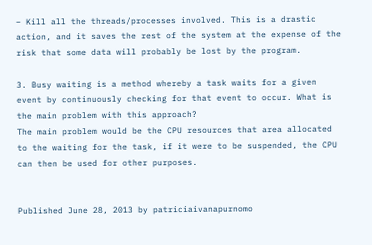– Kill all the threads/processes involved. This is a drastic action, and it saves the rest of the system at the expense of the risk that some data will probably be lost by the program.

3. Busy waiting is a method whereby a task waits for a given event by continuously checking for that event to occur. What is the main problem with this approach?
The main problem would be the CPU resources that area allocated to the waiting for the task, if it were to be suspended, the CPU can then be used for other purposes.


Published June 28, 2013 by patriciaivanapurnomo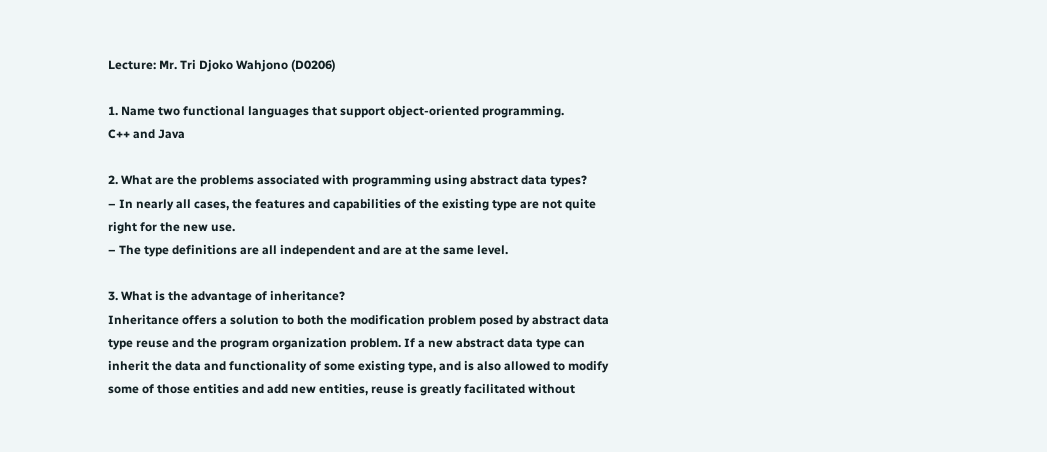Lecture: Mr. Tri Djoko Wahjono (D0206)

1. Name two functional languages that support object-oriented programming.
C++ and Java

2. What are the problems associated with programming using abstract data types?
– In nearly all cases, the features and capabilities of the existing type are not quite right for the new use.
– The type definitions are all independent and are at the same level.

3. What is the advantage of inheritance?
Inheritance offers a solution to both the modification problem posed by abstract data type reuse and the program organization problem. If a new abstract data type can inherit the data and functionality of some existing type, and is also allowed to modify some of those entities and add new entities, reuse is greatly facilitated without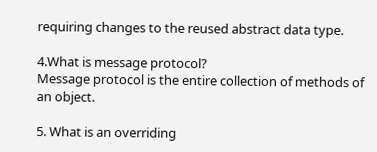requiring changes to the reused abstract data type.

4.What is message protocol?
Message protocol is the entire collection of methods of an object.

5. What is an overriding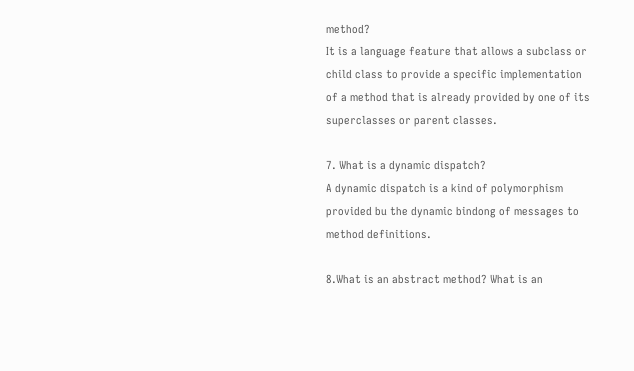method?
It is a language feature that allows a subclass or child class to provide a specific implementation of a method that is already provided by one of its superclasses or parent classes.

7. What is a dynamic dispatch?
A dynamic dispatch is a kind of polymorphism provided bu the dynamic bindong of messages to method definitions.

8.What is an abstract method? What is an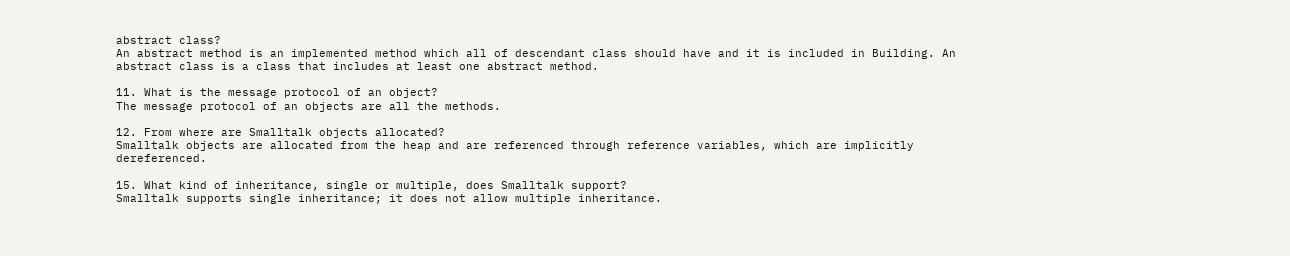abstract class?
An abstract method is an implemented method which all of descendant class should have and it is included in Building. An abstract class is a class that includes at least one abstract method.

11. What is the message protocol of an object?
The message protocol of an objects are all the methods.

12. From where are Smalltalk objects allocated?
Smalltalk objects are allocated from the heap and are referenced through reference variables, which are implicitly dereferenced.

15. What kind of inheritance, single or multiple, does Smalltalk support?
Smalltalk supports single inheritance; it does not allow multiple inheritance.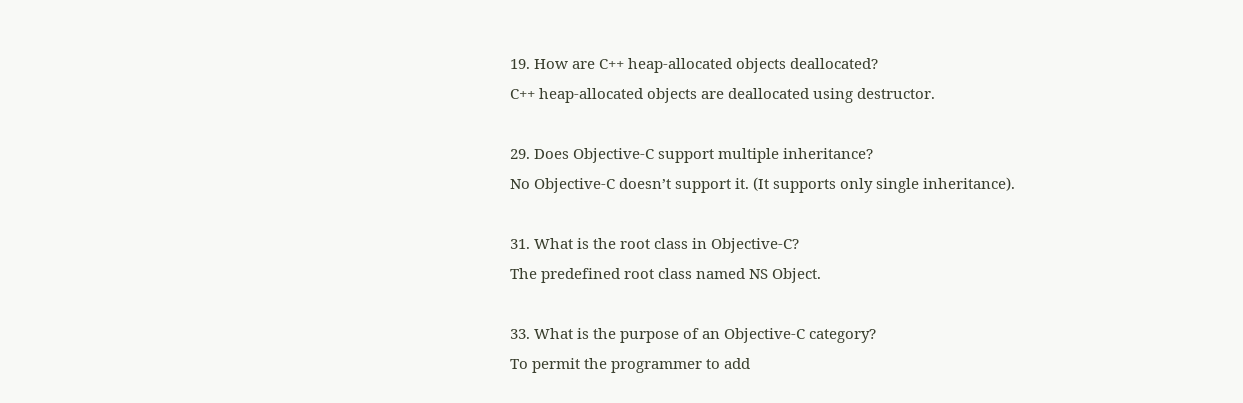19. How are C++ heap-allocated objects deallocated?
C++ heap-allocated objects are deallocated using destructor.

29. Does Objective-C support multiple inheritance?
No Objective-C doesn’t support it. (It supports only single inheritance).

31. What is the root class in Objective-C?
The predefined root class named NS Object.

33. What is the purpose of an Objective-C category?
To permit the programmer to add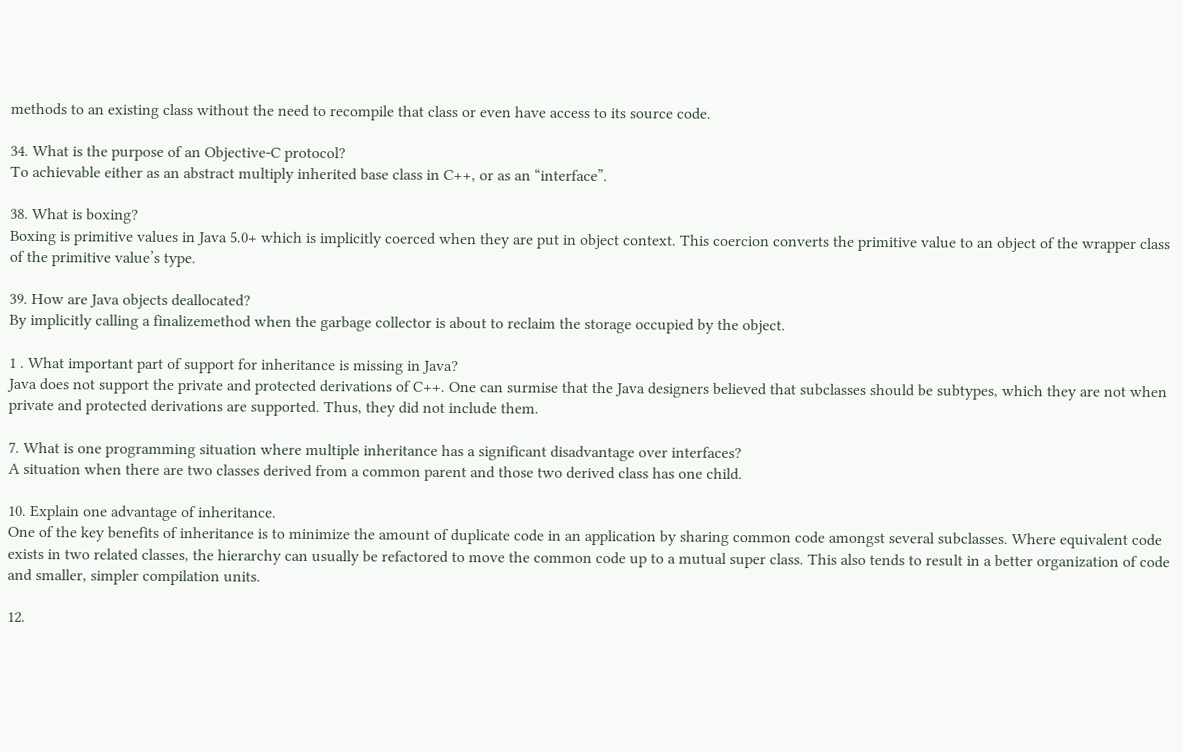methods to an existing class without the need to recompile that class or even have access to its source code.

34. What is the purpose of an Objective-C protocol?
To achievable either as an abstract multiply inherited base class in C++, or as an “interface”.

38. What is boxing?
Boxing is primitive values in Java 5.0+ which is implicitly coerced when they are put in object context. This coercion converts the primitive value to an object of the wrapper class of the primitive value’s type.

39. How are Java objects deallocated?
By implicitly calling a finalizemethod when the garbage collector is about to reclaim the storage occupied by the object.

1 . What important part of support for inheritance is missing in Java?
Java does not support the private and protected derivations of C++. One can surmise that the Java designers believed that subclasses should be subtypes, which they are not when private and protected derivations are supported. Thus, they did not include them.

7. What is one programming situation where multiple inheritance has a significant disadvantage over interfaces?
A situation when there are two classes derived from a common parent and those two derived class has one child.

10. Explain one advantage of inheritance.
One of the key benefits of inheritance is to minimize the amount of duplicate code in an application by sharing common code amongst several subclasses. Where equivalent code exists in two related classes, the hierarchy can usually be refactored to move the common code up to a mutual super class. This also tends to result in a better organization of code and smaller, simpler compilation units.

12.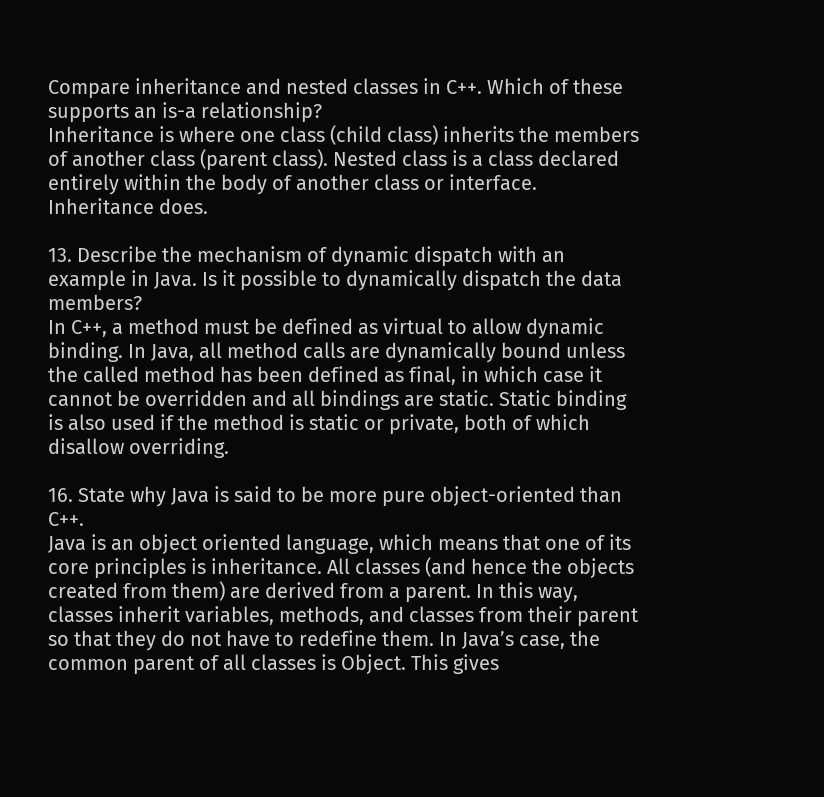Compare inheritance and nested classes in C++. Which of these supports an is-a relationship?
Inheritance is where one class (child class) inherits the members of another class (parent class). Nested class is a class declared entirely within the body of another class or interface. Inheritance does.

13. Describe the mechanism of dynamic dispatch with an example in Java. Is it possible to dynamically dispatch the data members?
In C++, a method must be defined as virtual to allow dynamic binding. In Java, all method calls are dynamically bound unless the called method has been defined as final, in which case it cannot be overridden and all bindings are static. Static binding is also used if the method is static or private, both of which disallow overriding.

16. State why Java is said to be more pure object-oriented than C++.
Java is an object oriented language, which means that one of its core principles is inheritance. All classes (and hence the objects created from them) are derived from a parent. In this way, classes inherit variables, methods, and classes from their parent so that they do not have to redefine them. In Java’s case, the common parent of all classes is Object. This gives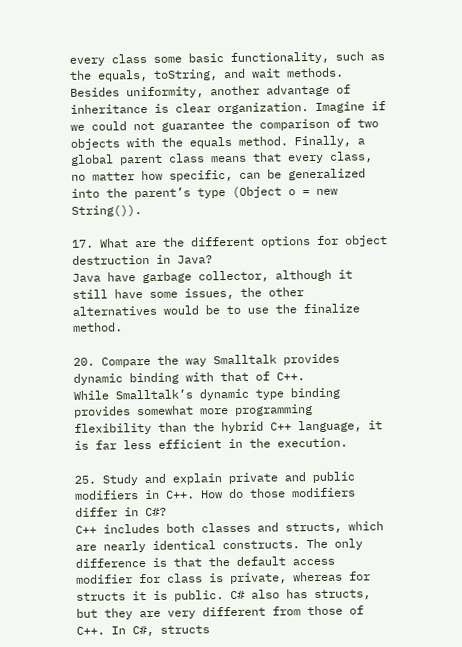every class some basic functionality, such as the equals, toString, and wait methods. Besides uniformity, another advantage of inheritance is clear organization. Imagine if we could not guarantee the comparison of two objects with the equals method. Finally, a global parent class means that every class, no matter how specific, can be generalized into the parent’s type (Object o = new String()).

17. What are the different options for object destruction in Java?
Java have garbage collector, although it still have some issues, the other alternatives would be to use the finalize method.

20. Compare the way Smalltalk provides dynamic binding with that of C++.
While Smalltalk’s dynamic type binding provides somewhat more programming flexibility than the hybrid C++ language, it is far less efficient in the execution.

25. Study and explain private and public modifiers in C++. How do those modifiers differ in C#?
C++ includes both classes and structs, which are nearly identical constructs. The only difference is that the default access modifier for class is private, whereas for structs it is public. C# also has structs, but they are very different from those of C++. In C#, structs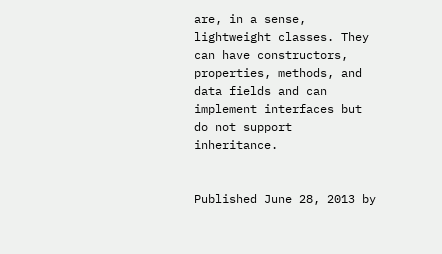are, in a sense, lightweight classes. They can have constructors, properties, methods, and data fields and can implement interfaces but do not support inheritance.


Published June 28, 2013 by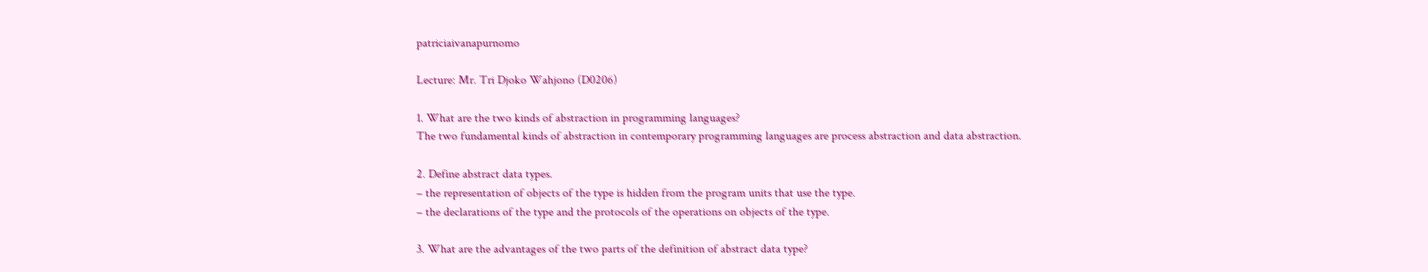patriciaivanapurnomo

Lecture: Mr. Tri Djoko Wahjono (D0206)

1. What are the two kinds of abstraction in programming languages?
The two fundamental kinds of abstraction in contemporary programming languages are process abstraction and data abstraction.

2. Define abstract data types.
– the representation of objects of the type is hidden from the program units that use the type.
– the declarations of the type and the protocols of the operations on objects of the type.

3. What are the advantages of the two parts of the definition of abstract data type?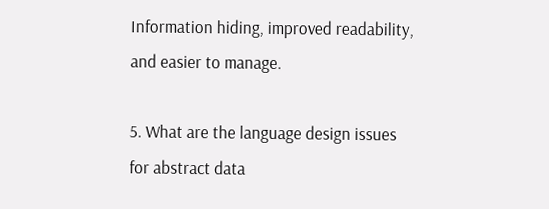Information hiding, improved readability, and easier to manage.

5. What are the language design issues for abstract data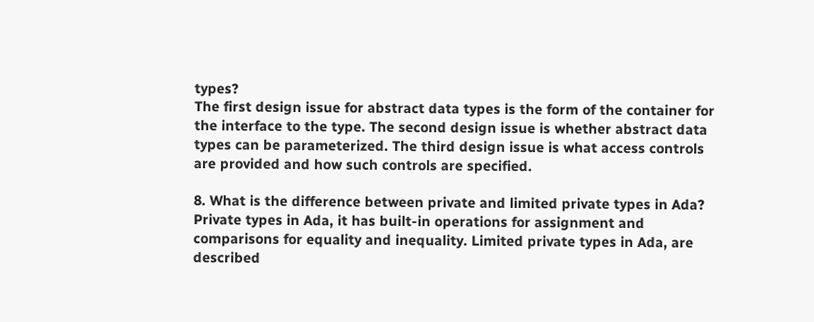types?
The first design issue for abstract data types is the form of the container for the interface to the type. The second design issue is whether abstract data types can be parameterized. The third design issue is what access controls are provided and how such controls are specified.

8. What is the difference between private and limited private types in Ada?
Private types in Ada, it has built-in operations for assignment and comparisons for equality and inequality. Limited private types in Ada, are described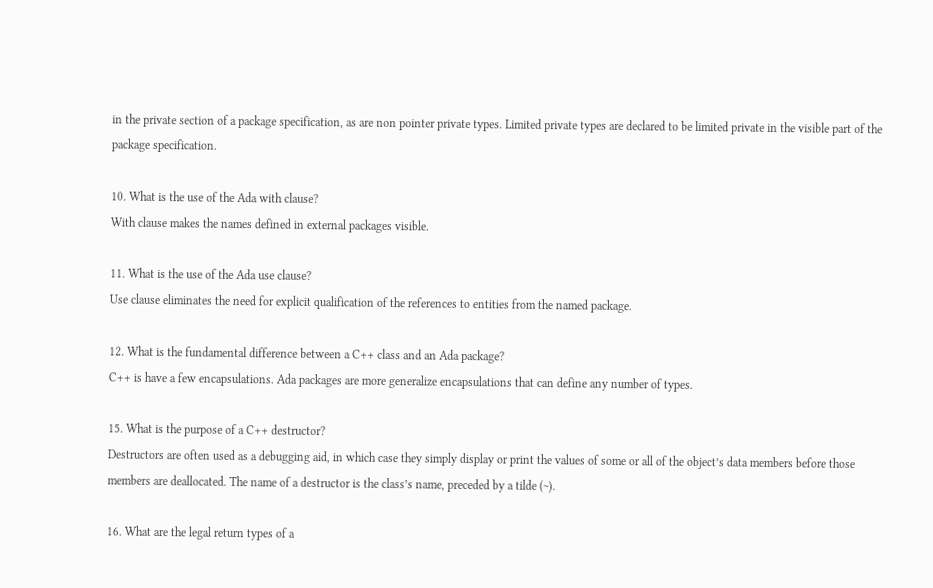in the private section of a package specification, as are non pointer private types. Limited private types are declared to be limited private in the visible part of the package specification.

10. What is the use of the Ada with clause?
With clause makes the names defined in external packages visible.

11. What is the use of the Ada use clause?
Use clause eliminates the need for explicit qualification of the references to entities from the named package.

12. What is the fundamental difference between a C++ class and an Ada package?
C++ is have a few encapsulations. Ada packages are more generalize encapsulations that can define any number of types.

15. What is the purpose of a C++ destructor?
Destructors are often used as a debugging aid, in which case they simply display or print the values of some or all of the object’s data members before those members are deallocated. The name of a destructor is the class’s name, preceded by a tilde (~).

16. What are the legal return types of a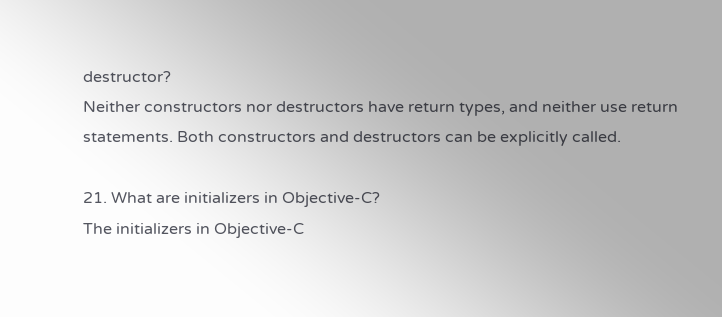destructor?
Neither constructors nor destructors have return types, and neither use return statements. Both constructors and destructors can be explicitly called.

21. What are initializers in Objective-C?
The initializers in Objective-C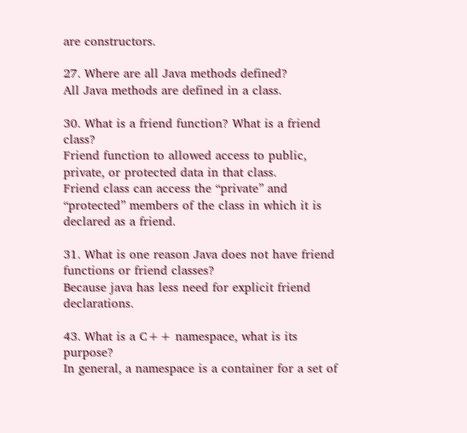are constructors.

27. Where are all Java methods defined?
All Java methods are defined in a class.

30. What is a friend function? What is a friend class?
Friend function to allowed access to public, private, or protected data in that class.
Friend class can access the “private” and “protected” members of the class in which it is declared as a friend.

31. What is one reason Java does not have friend functions or friend classes?
Because java has less need for explicit friend declarations.

43. What is a C++ namespace, what is its purpose?
In general, a namespace is a container for a set of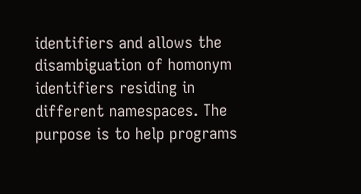identifiers and allows the disambiguation of homonym identifiers residing in different namespaces. The purpose is to help programs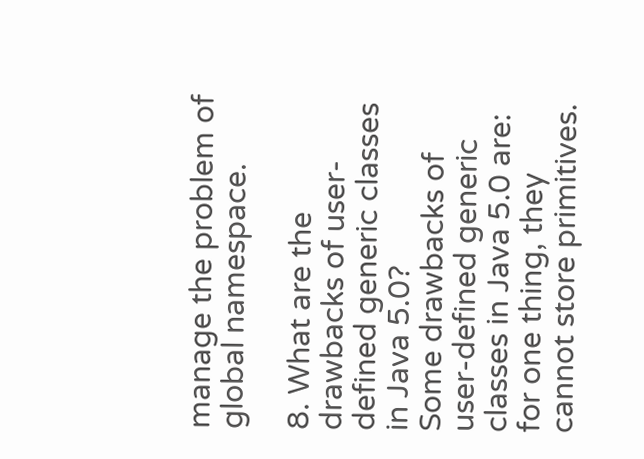manage the problem of global namespace.

8. What are the drawbacks of user-defined generic classes in Java 5.0?
Some drawbacks of user-defined generic classes in Java 5.0 are: for one thing, they cannot store primitives.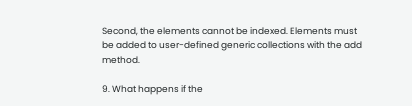Second, the elements cannot be indexed. Elements must be added to user-defined generic collections with the add method.

9. What happens if the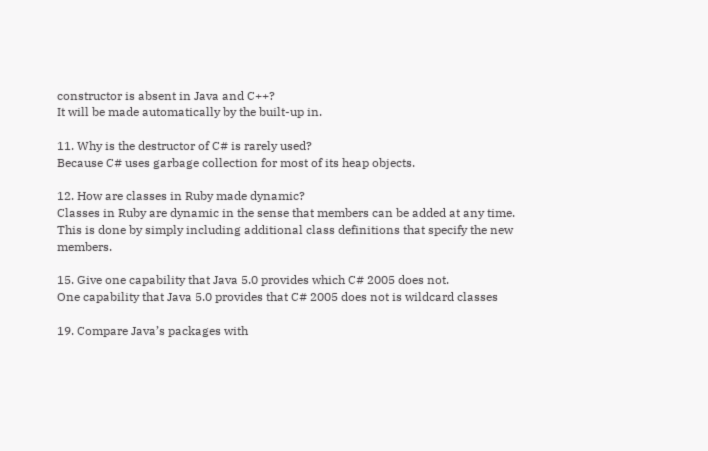constructor is absent in Java and C++?
It will be made automatically by the built-up in.

11. Why is the destructor of C# is rarely used?
Because C# uses garbage collection for most of its heap objects.

12. How are classes in Ruby made dynamic?
Classes in Ruby are dynamic in the sense that members can be added at any time. This is done by simply including additional class definitions that specify the new members.

15. Give one capability that Java 5.0 provides which C# 2005 does not.
One capability that Java 5.0 provides that C# 2005 does not is wildcard classes

19. Compare Java’s packages with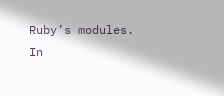Ruby’s modules.
In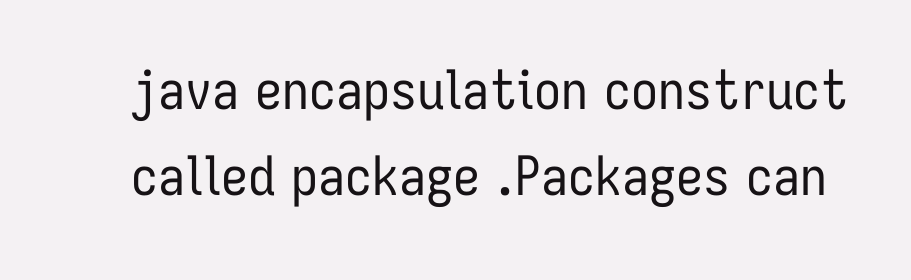java encapsulation construct called package .Packages can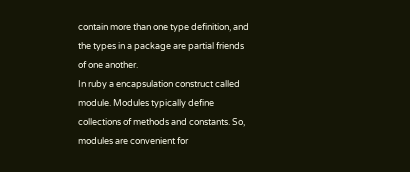contain more than one type definition, and the types in a package are partial friends of one another.
In ruby a encapsulation construct called module. Modules typically define collections of methods and constants. So, modules are convenient for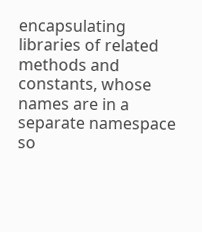encapsulating libraries of related methods and constants, whose names are in a separate namespace so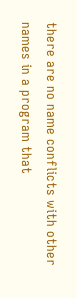there are no name conflicts with other names in a program that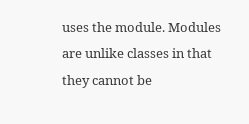uses the module. Modules are unlike classes in that they cannot be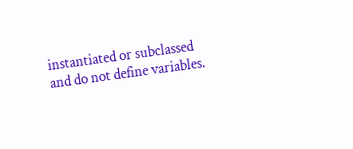instantiated or subclassed and do not define variables.